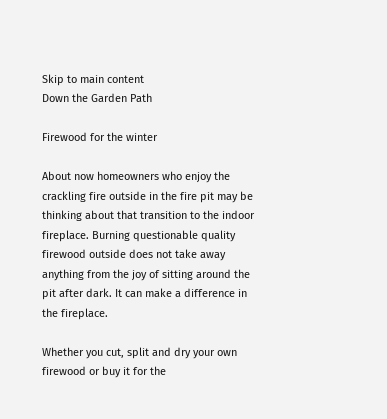Skip to main content
Down the Garden Path

Firewood for the winter

About now homeowners who enjoy the crackling fire outside in the fire pit may be thinking about that transition to the indoor fireplace. Burning questionable quality firewood outside does not take away anything from the joy of sitting around the pit after dark. It can make a difference in the fireplace.

Whether you cut, split and dry your own firewood or buy it for the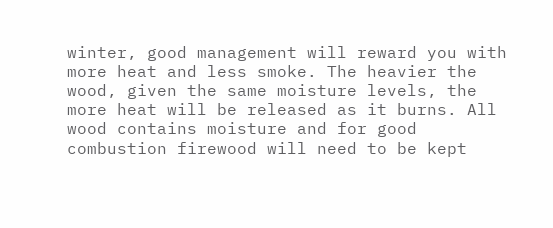winter, good management will reward you with more heat and less smoke. The heavier the wood, given the same moisture levels, the more heat will be released as it burns. All wood contains moisture and for good combustion firewood will need to be kept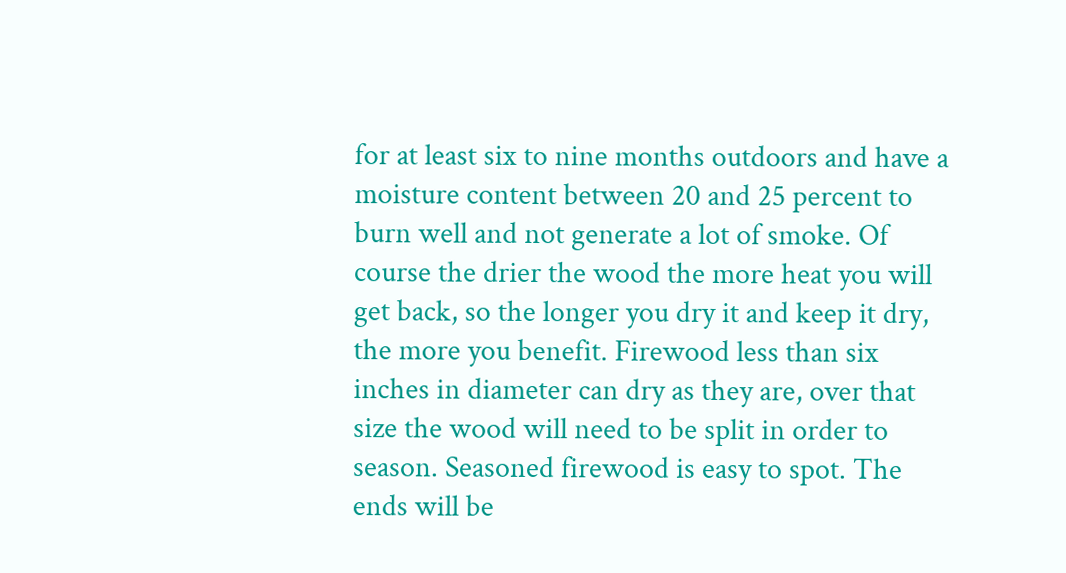for at least six to nine months outdoors and have a moisture content between 20 and 25 percent to burn well and not generate a lot of smoke. Of course the drier the wood the more heat you will get back, so the longer you dry it and keep it dry, the more you benefit. Firewood less than six inches in diameter can dry as they are, over that size the wood will need to be split in order to season. Seasoned firewood is easy to spot. The ends will be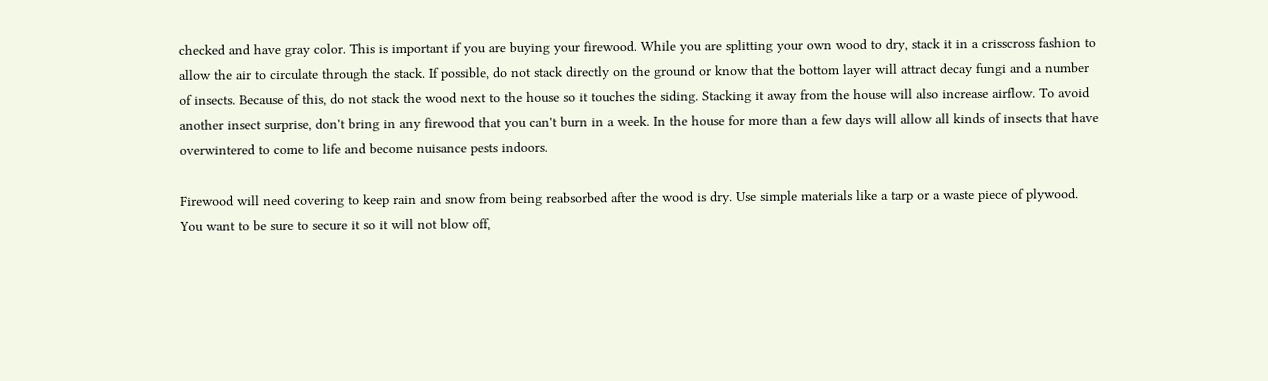checked and have gray color. This is important if you are buying your firewood. While you are splitting your own wood to dry, stack it in a crisscross fashion to allow the air to circulate through the stack. If possible, do not stack directly on the ground or know that the bottom layer will attract decay fungi and a number of insects. Because of this, do not stack the wood next to the house so it touches the siding. Stacking it away from the house will also increase airflow. To avoid another insect surprise, don't bring in any firewood that you can't burn in a week. In the house for more than a few days will allow all kinds of insects that have overwintered to come to life and become nuisance pests indoors.

Firewood will need covering to keep rain and snow from being reabsorbed after the wood is dry. Use simple materials like a tarp or a waste piece of plywood. You want to be sure to secure it so it will not blow off,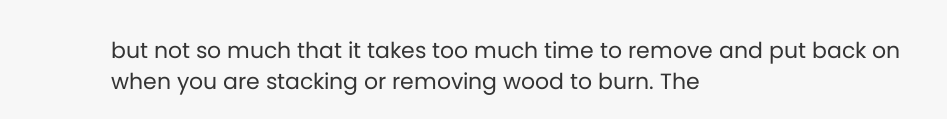but not so much that it takes too much time to remove and put back on when you are stacking or removing wood to burn. The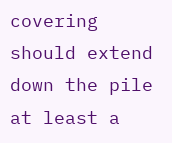covering should extend down the pile at least a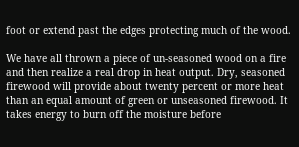foot or extend past the edges protecting much of the wood.

We have all thrown a piece of un-seasoned wood on a fire and then realize a real drop in heat output. Dry, seasoned firewood will provide about twenty percent or more heat than an equal amount of green or unseasoned firewood. It takes energy to burn off the moisture before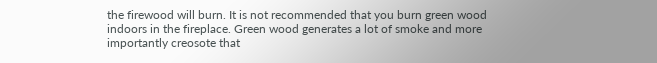the firewood will burn. It is not recommended that you burn green wood indoors in the fireplace. Green wood generates a lot of smoke and more importantly creosote that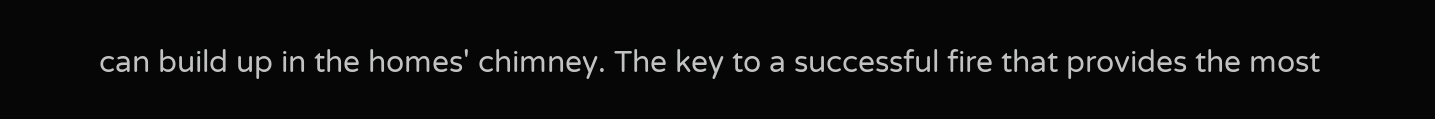can build up in the homes' chimney. The key to a successful fire that provides the most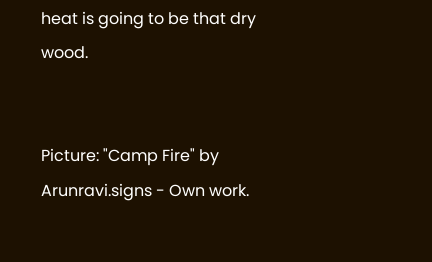heat is going to be that dry wood.


Picture: "Camp Fire" by Arunravi.signs - Own work.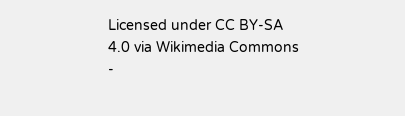Licensed under CC BY-SA 4.0 via Wikimedia Commons -